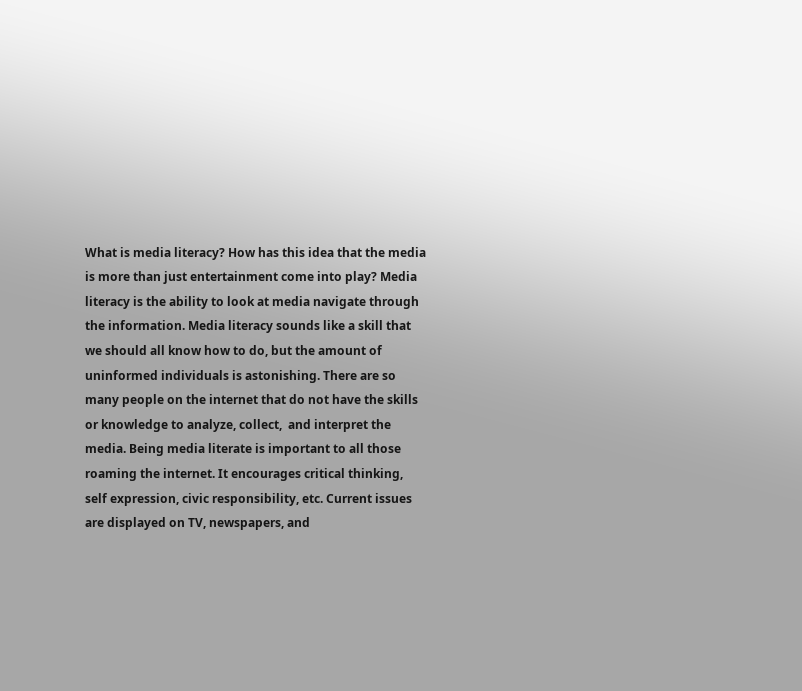What is media literacy? How has this idea that the media is more than just entertainment come into play? Media literacy is the ability to look at media navigate through the information. Media literacy sounds like a skill that we should all know how to do, but the amount of uninformed individuals is astonishing. There are so many people on the internet that do not have the skills or knowledge to analyze, collect,  and interpret the media. Being media literate is important to all those roaming the internet. It encourages critical thinking, self expression, civic responsibility, etc. Current issues are displayed on TV, newspapers, and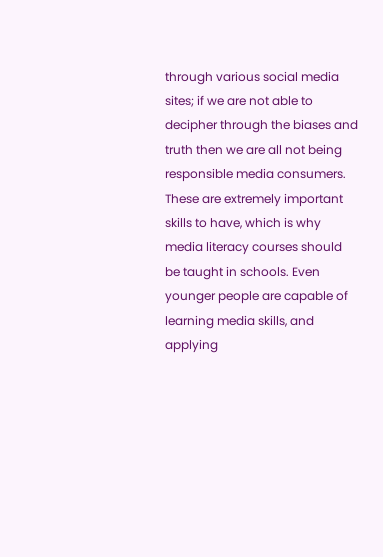through various social media sites; if we are not able to decipher through the biases and truth then we are all not being responsible media consumers. These are extremely important skills to have, which is why media literacy courses should be taught in schools. Even younger people are capable of learning media skills, and applying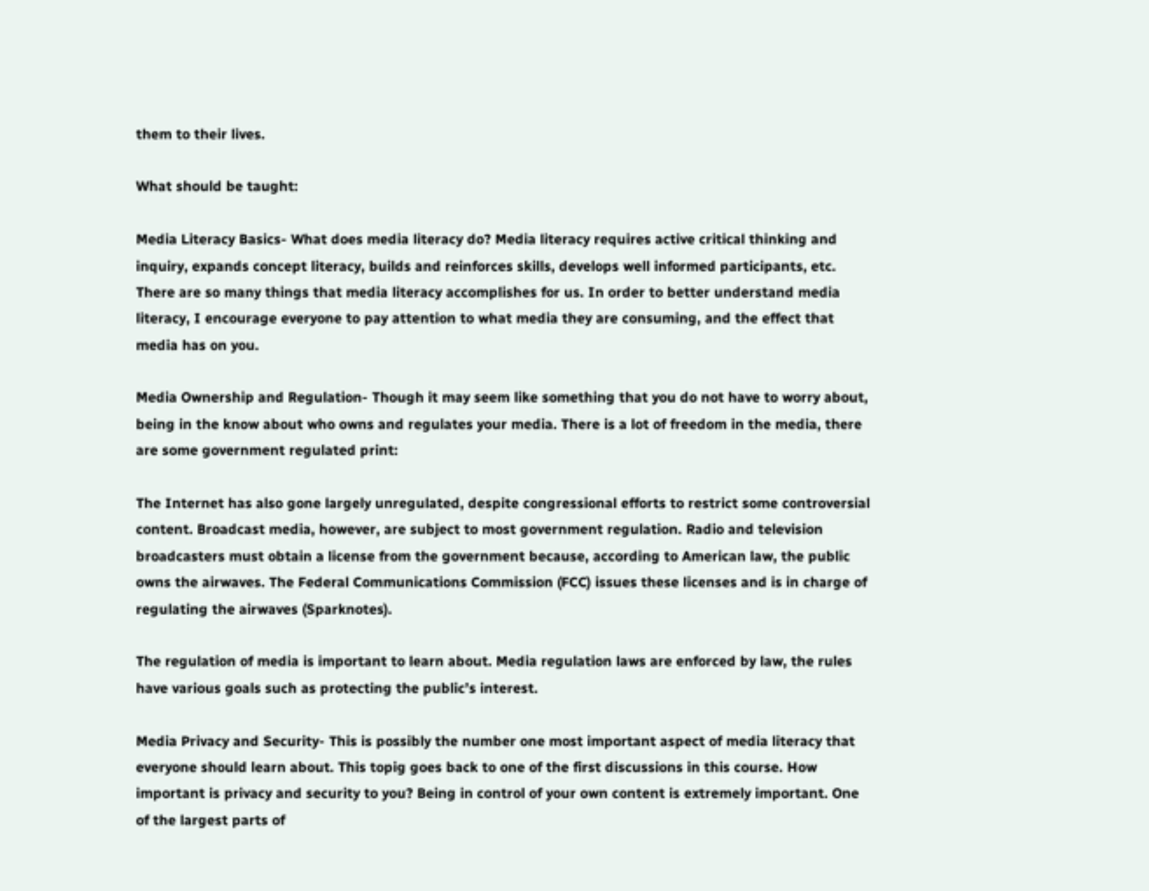them to their lives.

What should be taught:

Media Literacy Basics- What does media literacy do? Media literacy requires active critical thinking and inquiry, expands concept literacy, builds and reinforces skills, develops well informed participants, etc. There are so many things that media literacy accomplishes for us. In order to better understand media literacy, I encourage everyone to pay attention to what media they are consuming, and the effect that media has on you.

Media Ownership and Regulation- Though it may seem like something that you do not have to worry about, being in the know about who owns and regulates your media. There is a lot of freedom in the media, there are some government regulated print:

The Internet has also gone largely unregulated, despite congressional efforts to restrict some controversial content. Broadcast media, however, are subject to most government regulation. Radio and television broadcasters must obtain a license from the government because, according to American law, the public owns the airwaves. The Federal Communications Commission (FCC) issues these licenses and is in charge of regulating the airwaves (Sparknotes).

The regulation of media is important to learn about. Media regulation laws are enforced by law, the rules have various goals such as protecting the public’s interest.

Media Privacy and Security- This is possibly the number one most important aspect of media literacy that everyone should learn about. This topig goes back to one of the first discussions in this course. How important is privacy and security to you? Being in control of your own content is extremely important. One of the largest parts of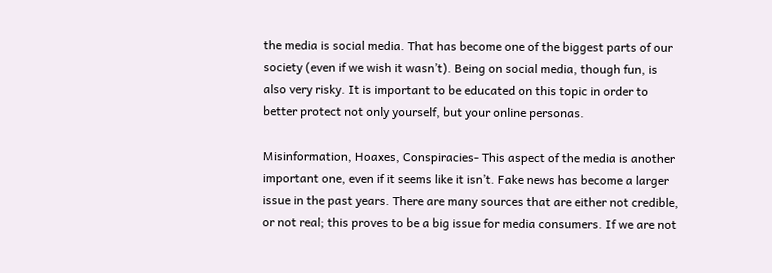the media is social media. That has become one of the biggest parts of our society (even if we wish it wasn’t). Being on social media, though fun, is also very risky. It is important to be educated on this topic in order to better protect not only yourself, but your online personas.

Misinformation, Hoaxes, Conspiracies- This aspect of the media is another important one, even if it seems like it isn’t. Fake news has become a larger issue in the past years. There are many sources that are either not credible, or not real; this proves to be a big issue for media consumers. If we are not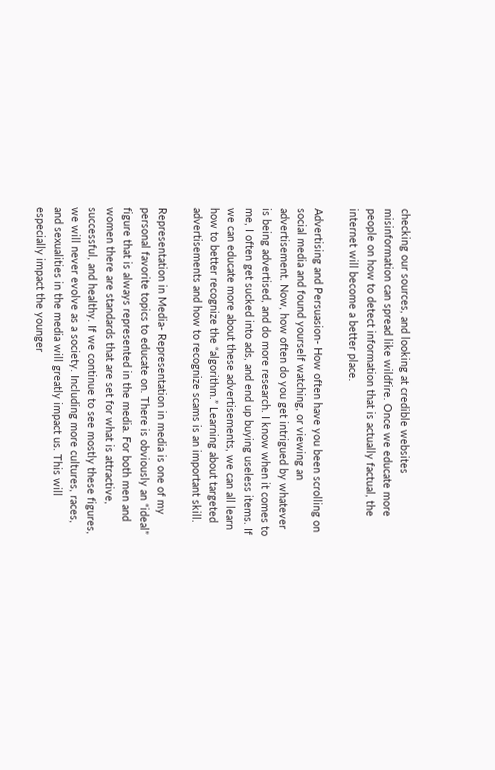checking our sources, and looking at credible websites misinformation can spread like wildfire. Once we educate more people on how to detect information that is actually factual, the internet will become a better place.

Advertising and Persuasion- How often have you been scrolling on social media and found yourself watching, or viewing an advertisement. Now, how often do you get intrigued by whatever is being advertised, and do more research. I know when it comes to me, I often get sucked into ads, and end up buying useless items. If we can educate more about these advertisements, we can all learn how to better recognize the “algorithm.” Learning about targeted advertisements and how to recognize scams is an important skill.

Representation in Media- Representation in media is one of my personal favorite topics to educate on. There is obviously an “ideal” figure that is always represented in the media. For both men and women there are standards that are set for what is attractive, successful, and healthy. If we continue to see mostly these figures, we will never evolve as a society. Including more cultures, races, and sexualities in the media will greatly impact us. This will especially impact the younger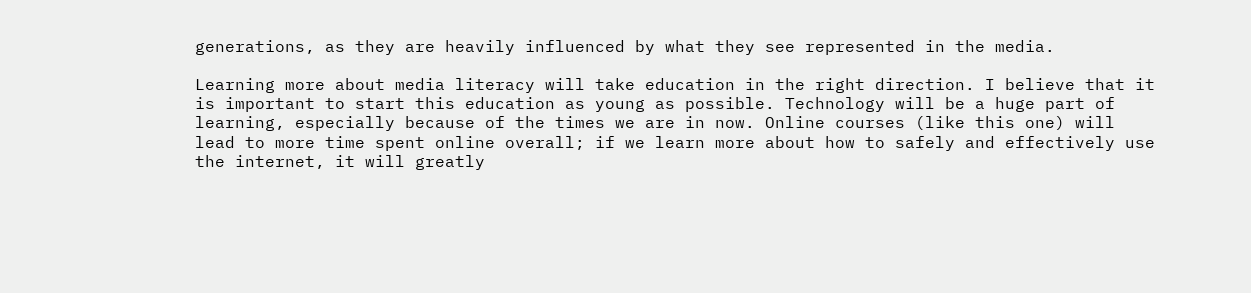generations, as they are heavily influenced by what they see represented in the media.

Learning more about media literacy will take education in the right direction. I believe that it is important to start this education as young as possible. Technology will be a huge part of learning, especially because of the times we are in now. Online courses (like this one) will lead to more time spent online overall; if we learn more about how to safely and effectively use the internet, it will greatly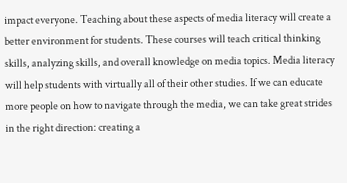impact everyone. Teaching about these aspects of media literacy will create a better environment for students. These courses will teach critical thinking skills, analyzing skills, and overall knowledge on media topics. Media literacy will help students with virtually all of their other studies. If we can educate more people on how to navigate through the media, we can take great strides in the right direction: creating a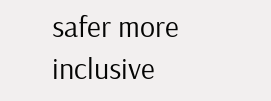safer more inclusive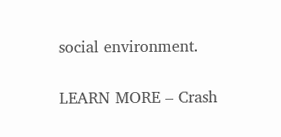social environment.

LEARN MORE – Crash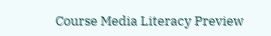Course Media Literacy Preview